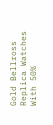Gold Bellross Replica Watches With 50%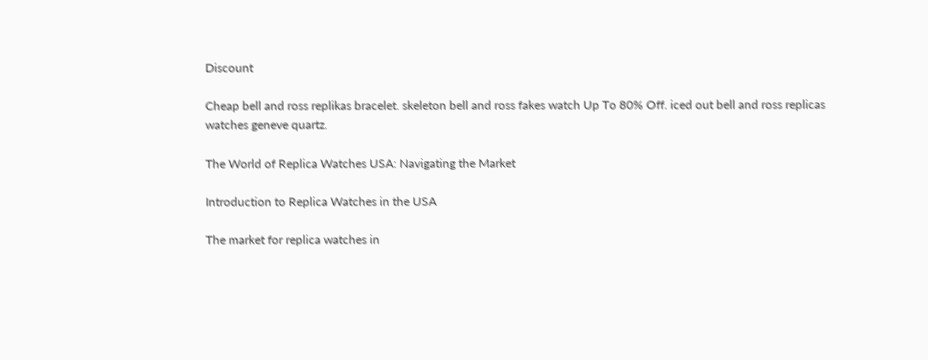Discount

Cheap bell and ross replikas bracelet. skeleton bell and ross fakes watch Up To 80% Off. iced out bell and ross replicas watches geneve quartz.

The World of Replica Watches USA: Navigating the Market

Introduction to Replica Watches in the USA

The market for replica watches in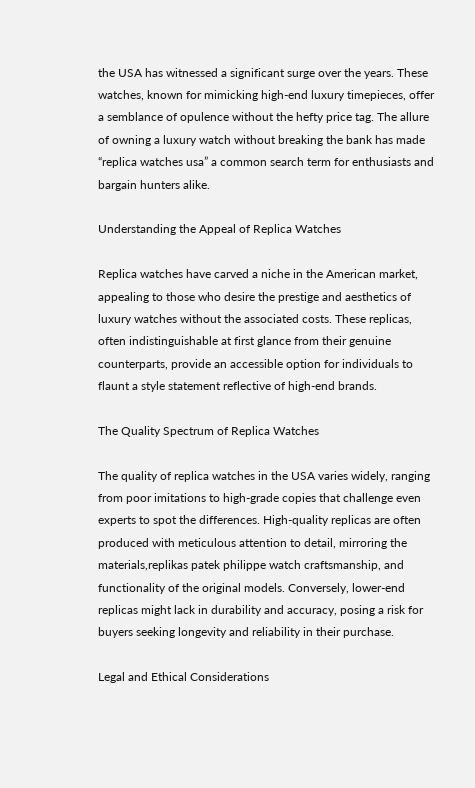the USA has witnessed a significant surge over the years. These watches, known for mimicking high-end luxury timepieces, offer a semblance of opulence without the hefty price tag. The allure of owning a luxury watch without breaking the bank has made “replica watches usa” a common search term for enthusiasts and bargain hunters alike.

Understanding the Appeal of Replica Watches

Replica watches have carved a niche in the American market, appealing to those who desire the prestige and aesthetics of luxury watches without the associated costs. These replicas, often indistinguishable at first glance from their genuine counterparts, provide an accessible option for individuals to flaunt a style statement reflective of high-end brands.

The Quality Spectrum of Replica Watches

The quality of replica watches in the USA varies widely, ranging from poor imitations to high-grade copies that challenge even experts to spot the differences. High-quality replicas are often produced with meticulous attention to detail, mirroring the materials,replikas patek philippe watch craftsmanship, and functionality of the original models. Conversely, lower-end replicas might lack in durability and accuracy, posing a risk for buyers seeking longevity and reliability in their purchase.

Legal and Ethical Considerations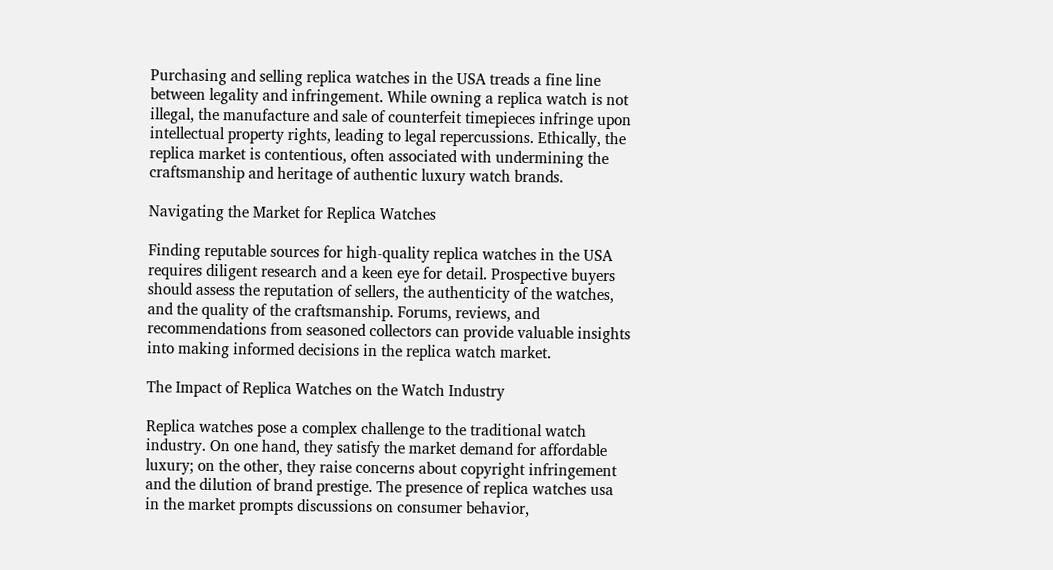Purchasing and selling replica watches in the USA treads a fine line between legality and infringement. While owning a replica watch is not illegal, the manufacture and sale of counterfeit timepieces infringe upon intellectual property rights, leading to legal repercussions. Ethically, the replica market is contentious, often associated with undermining the craftsmanship and heritage of authentic luxury watch brands.

Navigating the Market for Replica Watches

Finding reputable sources for high-quality replica watches in the USA requires diligent research and a keen eye for detail. Prospective buyers should assess the reputation of sellers, the authenticity of the watches, and the quality of the craftsmanship. Forums, reviews, and recommendations from seasoned collectors can provide valuable insights into making informed decisions in the replica watch market.

The Impact of Replica Watches on the Watch Industry

Replica watches pose a complex challenge to the traditional watch industry. On one hand, they satisfy the market demand for affordable luxury; on the other, they raise concerns about copyright infringement and the dilution of brand prestige. The presence of replica watches usa in the market prompts discussions on consumer behavior,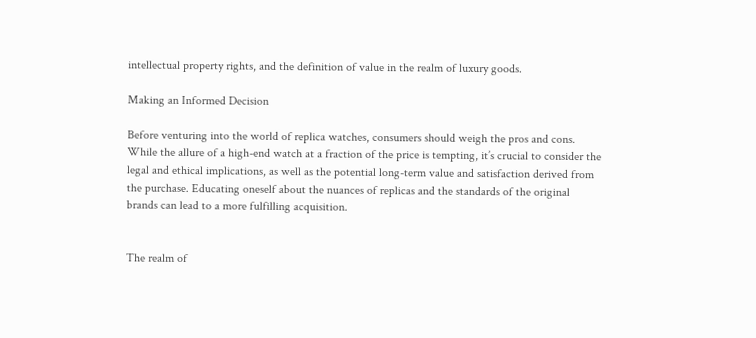intellectual property rights, and the definition of value in the realm of luxury goods.

Making an Informed Decision

Before venturing into the world of replica watches, consumers should weigh the pros and cons. While the allure of a high-end watch at a fraction of the price is tempting, it’s crucial to consider the legal and ethical implications, as well as the potential long-term value and satisfaction derived from the purchase. Educating oneself about the nuances of replicas and the standards of the original brands can lead to a more fulfilling acquisition.


The realm of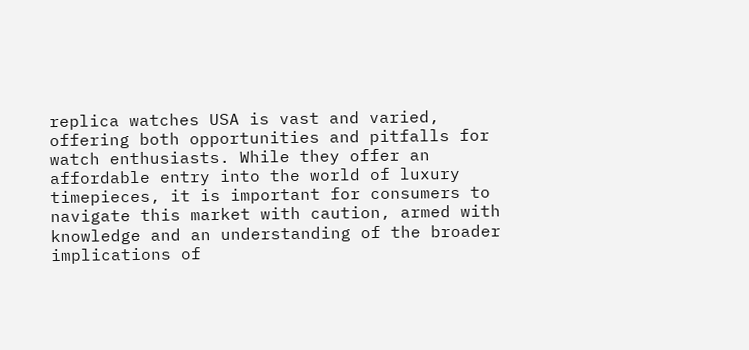replica watches USA is vast and varied, offering both opportunities and pitfalls for watch enthusiasts. While they offer an affordable entry into the world of luxury timepieces, it is important for consumers to navigate this market with caution, armed with knowledge and an understanding of the broader implications of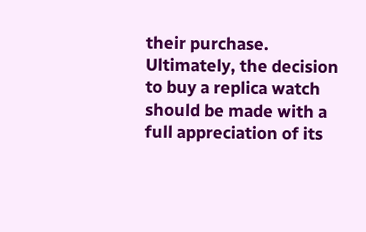their purchase. Ultimately, the decision to buy a replica watch should be made with a full appreciation of its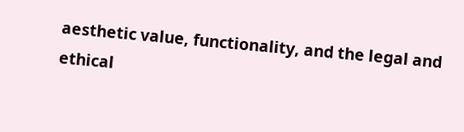aesthetic value, functionality, and the legal and ethical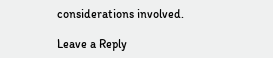considerations involved.

Leave a Reply